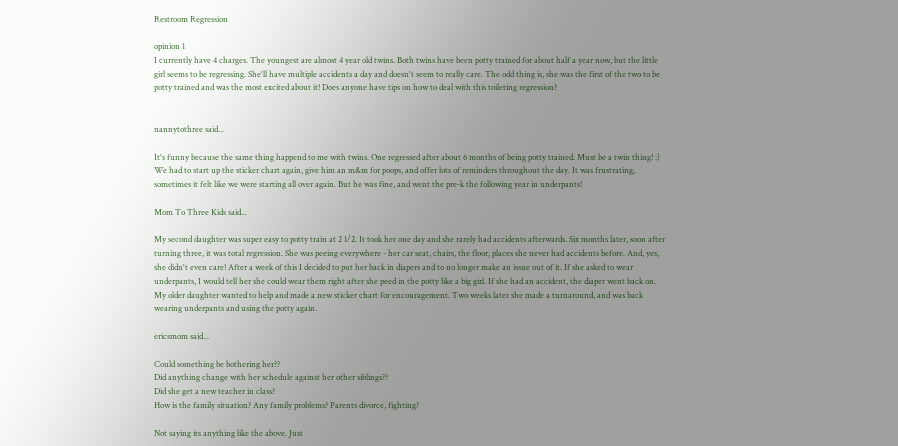Restroom Regression

opinion 1
I currently have 4 charges. The youngest are almost 4 year old twins. Both twins have been potty trained for about half a year now, but the little girl seems to be regressing. She'll have multiple accidents a day and doesn't seem to really care. The odd thing is, she was the first of the two to be potty trained and was the most excited about it! Does anyone have tips on how to deal with this toileting regression?


nannytothree said...

It's funny because the same thing happend to me with twins. One regressed after about 6 months of being potty trained. Must be a twin thing! :) We had to start up the sticker chart again, give him an m&m for poops, and offer lots of reminders throughout the day. It was frustrating, sometimes it felt like we were starting all over again. But he was fine, and went the pre-k the following year in underpants!

Mom To Three Kids said...

My second daughter was super easy to potty train at 2 1/2. It took her one day and she rarely had accidents afterwards. Six months later, soon after turning three, it was total regression. She was peeing everywhere - her car seat, chairs, the floor, places she never had accidents before. And, yes, she didn't even care! After a week of this I decided to put her back in diapers and to no longer make an issue out of it. If she asked to wear underpants, I would tell her she could wear them right after she peed in the potty like a big girl. If she had an accident, the diaper went back on. My older daughter wanted to help and made a new sticker chart for encouragement. Two weeks later she made a turnaround, and was back wearing underpants and using the potty again.

ericsmom said...

Could something be bothering her??
Did anything change with her schedule against her other siblings??
Did she get a new teacher in class?
How is the family situation? Any family problems? Parents divorce, fighting?

Not saying its anything like the above. Just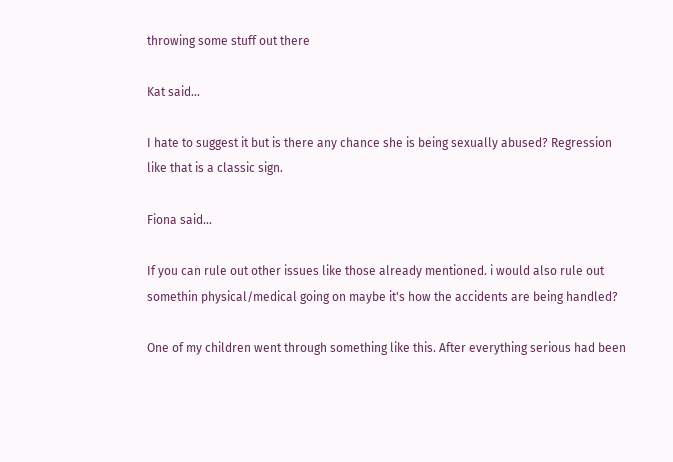throwing some stuff out there

Kat said...

I hate to suggest it but is there any chance she is being sexually abused? Regression like that is a classic sign.

Fiona said...

If you can rule out other issues like those already mentioned. i would also rule out somethin physical/medical going on maybe it's how the accidents are being handled?

One of my children went through something like this. After everything serious had been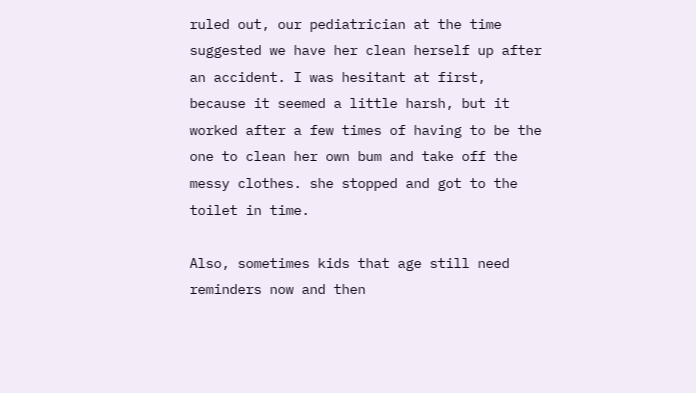ruled out, our pediatrician at the time suggested we have her clean herself up after an accident. I was hesitant at first, because it seemed a little harsh, but it worked after a few times of having to be the one to clean her own bum and take off the messy clothes. she stopped and got to the toilet in time.

Also, sometimes kids that age still need reminders now and then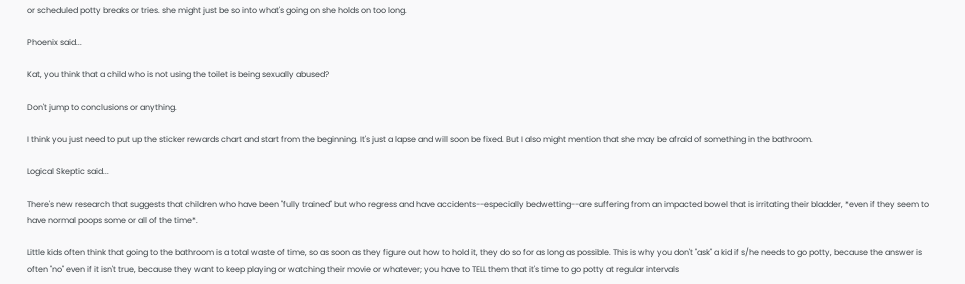or scheduled potty breaks or tries. she might just be so into what's going on she holds on too long.

Phoenix said...

Kat, you think that a child who is not using the toilet is being sexually abused?

Don't jump to conclusions or anything.

I think you just need to put up the sticker rewards chart and start from the beginning. It's just a lapse and will soon be fixed. But I also might mention that she may be afraid of something in the bathroom.

Logical Skeptic said...

There's new research that suggests that children who have been "fully trained" but who regress and have accidents--especially bedwetting--are suffering from an impacted bowel that is irritating their bladder, *even if they seem to have normal poops some or all of the time*.

Little kids often think that going to the bathroom is a total waste of time, so as soon as they figure out how to hold it, they do so for as long as possible. This is why you don't "ask" a kid if s/he needs to go potty, because the answer is often "no" even if it isn't true, because they want to keep playing or watching their movie or whatever; you have to TELL them that it's time to go potty at regular intervals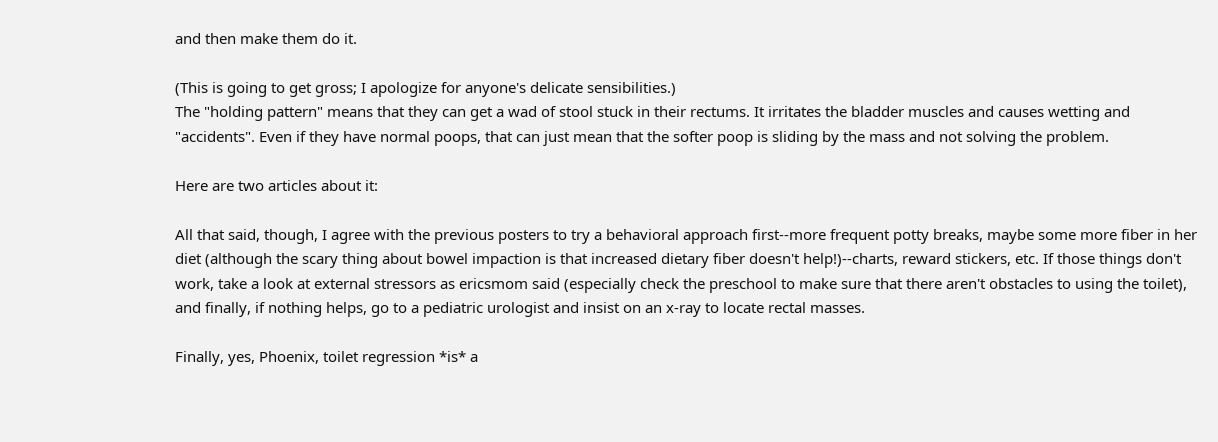and then make them do it.

(This is going to get gross; I apologize for anyone's delicate sensibilities.)
The "holding pattern" means that they can get a wad of stool stuck in their rectums. It irritates the bladder muscles and causes wetting and "accidents". Even if they have normal poops, that can just mean that the softer poop is sliding by the mass and not solving the problem.

Here are two articles about it:

All that said, though, I agree with the previous posters to try a behavioral approach first--more frequent potty breaks, maybe some more fiber in her diet (although the scary thing about bowel impaction is that increased dietary fiber doesn't help!)--charts, reward stickers, etc. If those things don't work, take a look at external stressors as ericsmom said (especially check the preschool to make sure that there aren't obstacles to using the toilet), and finally, if nothing helps, go to a pediatric urologist and insist on an x-ray to locate rectal masses.

Finally, yes, Phoenix, toilet regression *is* a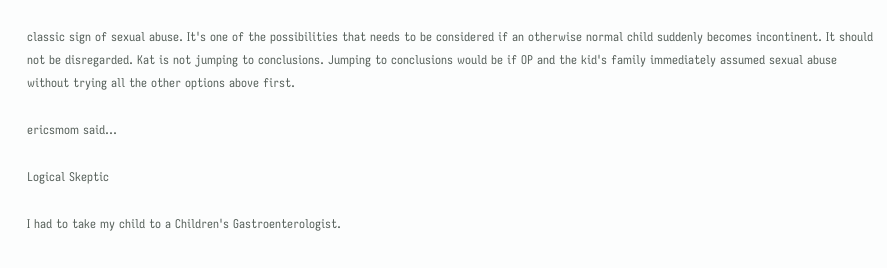classic sign of sexual abuse. It's one of the possibilities that needs to be considered if an otherwise normal child suddenly becomes incontinent. It should not be disregarded. Kat is not jumping to conclusions. Jumping to conclusions would be if OP and the kid's family immediately assumed sexual abuse without trying all the other options above first.

ericsmom said...

Logical Skeptic

I had to take my child to a Children's Gastroenterologist.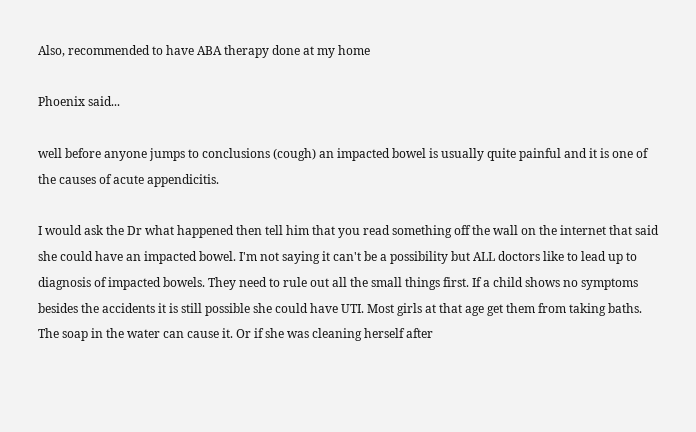Also, recommended to have ABA therapy done at my home

Phoenix said...

well before anyone jumps to conclusions (cough) an impacted bowel is usually quite painful and it is one of the causes of acute appendicitis.

I would ask the Dr what happened then tell him that you read something off the wall on the internet that said she could have an impacted bowel. I'm not saying it can't be a possibility but ALL doctors like to lead up to diagnosis of impacted bowels. They need to rule out all the small things first. If a child shows no symptoms besides the accidents it is still possible she could have UTI. Most girls at that age get them from taking baths. The soap in the water can cause it. Or if she was cleaning herself after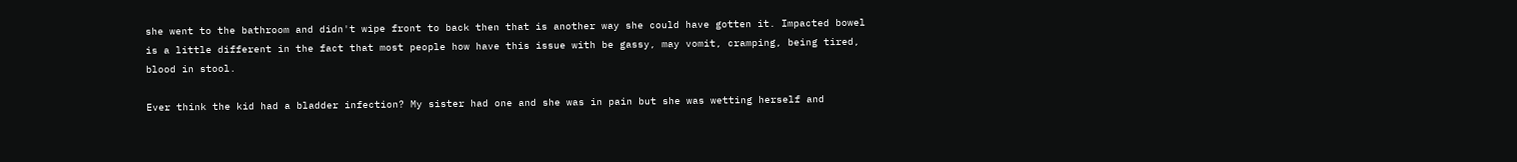she went to the bathroom and didn't wipe front to back then that is another way she could have gotten it. Impacted bowel is a little different in the fact that most people how have this issue with be gassy, may vomit, cramping, being tired, blood in stool.

Ever think the kid had a bladder infection? My sister had one and she was in pain but she was wetting herself and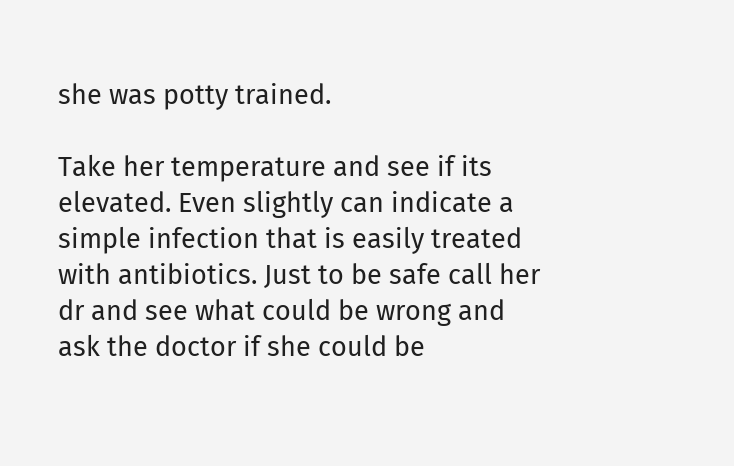she was potty trained.

Take her temperature and see if its elevated. Even slightly can indicate a simple infection that is easily treated with antibiotics. Just to be safe call her dr and see what could be wrong and ask the doctor if she could be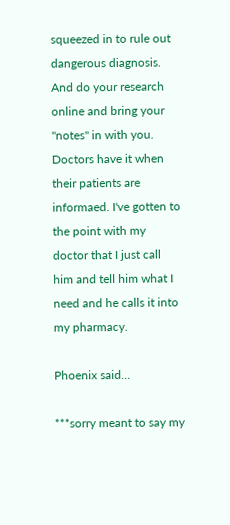squeezed in to rule out dangerous diagnosis. And do your research online and bring your "notes" in with you. Doctors have it when their patients are informaed. I've gotten to the point with my doctor that I just call him and tell him what I need and he calls it into my pharmacy.

Phoenix said...

***sorry meant to say my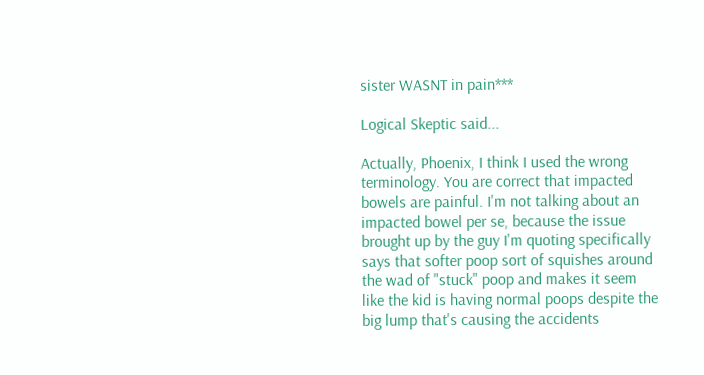sister WASNT in pain***

Logical Skeptic said...

Actually, Phoenix, I think I used the wrong terminology. You are correct that impacted bowels are painful. I'm not talking about an impacted bowel per se, because the issue brought up by the guy I'm quoting specifically says that softer poop sort of squishes around the wad of "stuck" poop and makes it seem like the kid is having normal poops despite the big lump that's causing the accidents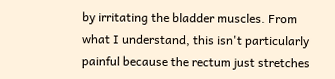by irritating the bladder muscles. From what I understand, this isn't particularly painful because the rectum just stretches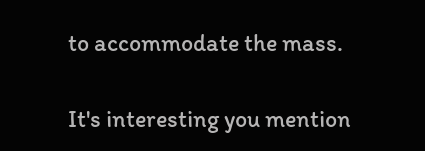to accommodate the mass.

It's interesting you mention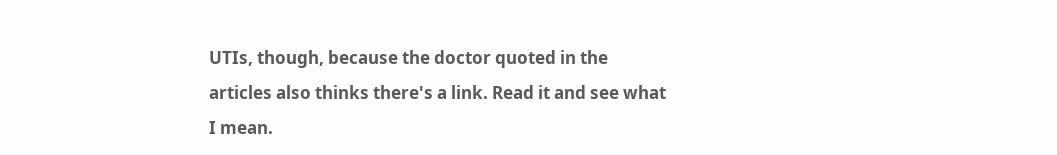UTIs, though, because the doctor quoted in the articles also thinks there's a link. Read it and see what I mean.